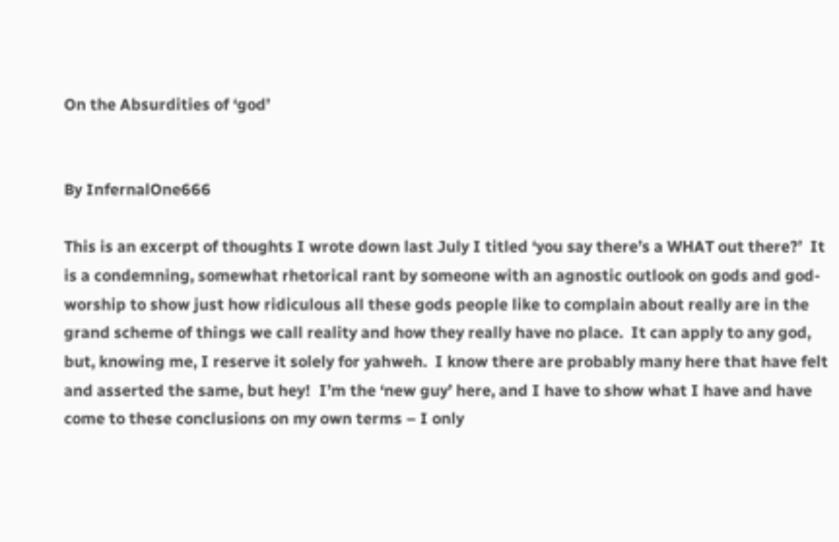On the Absurdities of ‘god’


By InfernalOne666

This is an excerpt of thoughts I wrote down last July I titled ‘you say there’s a WHAT out there?’  It is a condemning, somewhat rhetorical rant by someone with an agnostic outlook on gods and god-worship to show just how ridiculous all these gods people like to complain about really are in the grand scheme of things we call reality and how they really have no place.  It can apply to any god, but, knowing me, I reserve it solely for yahweh.  I know there are probably many here that have felt and asserted the same, but hey!  I’m the ‘new guy’ here, and I have to show what I have and have come to these conclusions on my own terms – I only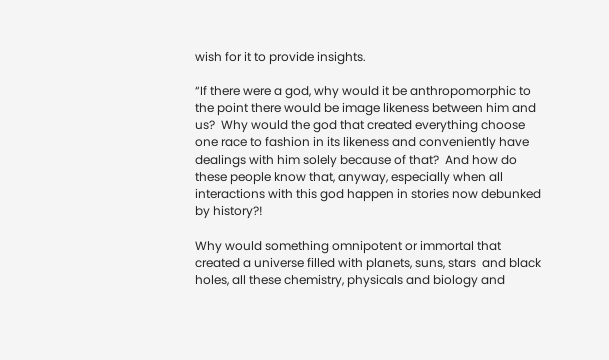wish for it to provide insights.

“If there were a god, why would it be anthropomorphic to the point there would be image likeness between him and us?  Why would the god that created everything choose one race to fashion in its likeness and conveniently have dealings with him solely because of that?  And how do these people know that, anyway, especially when all interactions with this god happen in stories now debunked by history?!

Why would something omnipotent or immortal that created a universe filled with planets, suns, stars  and black holes, all these chemistry, physicals and biology and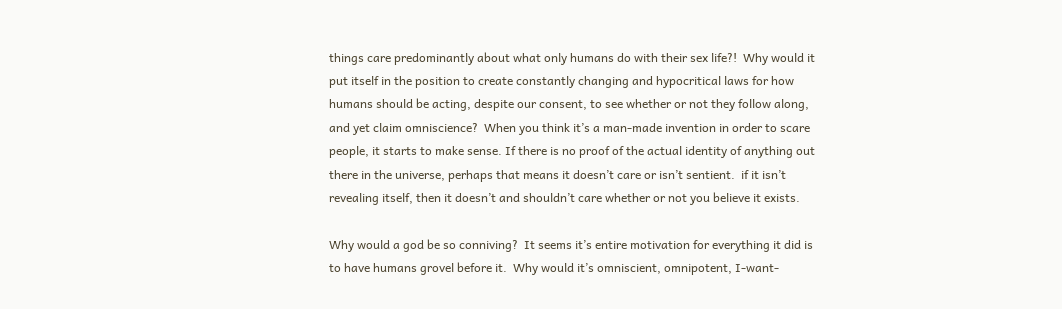things care predominantly about what only humans do with their sex life?!  Why would it put itself in the position to create constantly changing and hypocritical laws for how humans should be acting, despite our consent, to see whether or not they follow along, and yet claim omniscience?  When you think it’s a man-made invention in order to scare people, it starts to make sense. If there is no proof of the actual identity of anything out there in the universe, perhaps that means it doesn’t care or isn’t sentient.  if it isn’t revealing itself, then it doesn’t and shouldn’t care whether or not you believe it exists.

Why would a god be so conniving?  It seems it’s entire motivation for everything it did is to have humans grovel before it.  Why would it’s omniscient, omnipotent, I-want-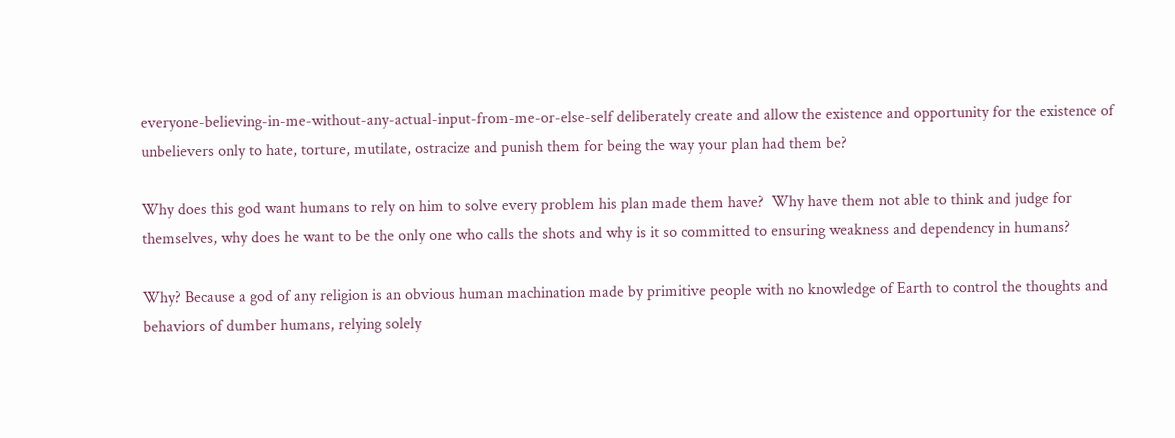everyone-believing-in-me-without-any-actual-input-from-me-or-else-self deliberately create and allow the existence and opportunity for the existence of unbelievers only to hate, torture, mutilate, ostracize and punish them for being the way your plan had them be?

Why does this god want humans to rely on him to solve every problem his plan made them have?  Why have them not able to think and judge for themselves, why does he want to be the only one who calls the shots and why is it so committed to ensuring weakness and dependency in humans?

Why? Because a god of any religion is an obvious human machination made by primitive people with no knowledge of Earth to control the thoughts and behaviors of dumber humans, relying solely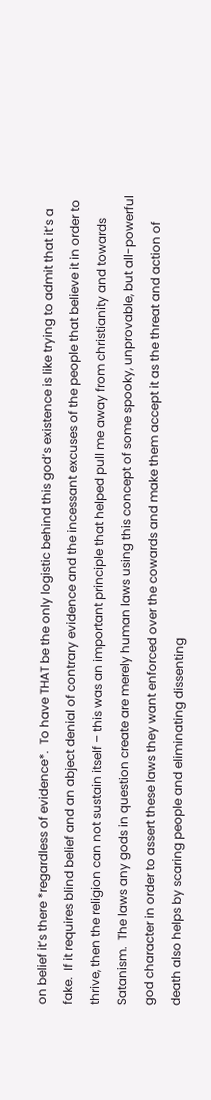on belief it’s there *regardless of evidence*.  To have THAT be the only logistic behind this god’s existence is like trying to admit that it’s a fake.  If it requires blind belief and an abject denial of contrary evidence and the incessant excuses of the people that believe it in order to thrive, then the religion can not sustain itself – this was an important principle that helped pull me away from christianity and towards Satanism.  The laws any gods in question create are merely human laws using this concept of some spooky, unprovable, but all-powerful god character in order to assert these laws they want enforced over the cowards and make them accept it as the threat and action of death also helps by scaring people and eliminating dissenting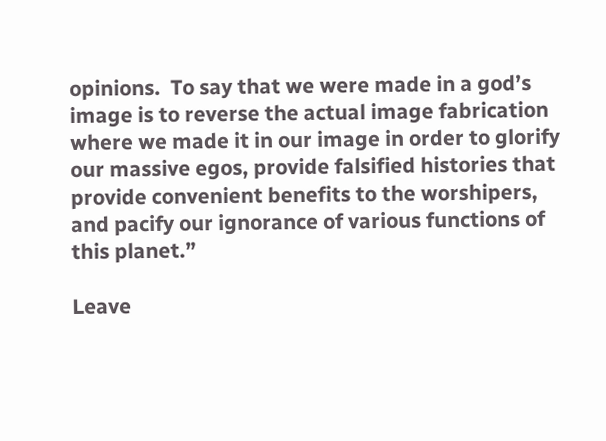opinions.  To say that we were made in a god’s image is to reverse the actual image fabrication where we made it in our image in order to glorify our massive egos, provide falsified histories that provide convenient benefits to the worshipers, and pacify our ignorance of various functions of this planet.”

Leave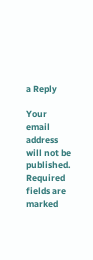a Reply

Your email address will not be published. Required fields are marked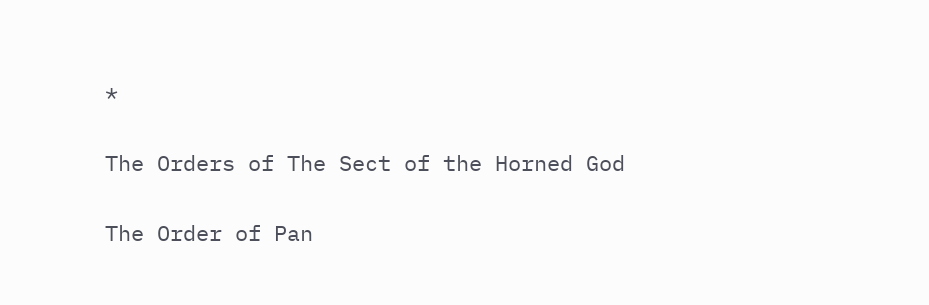*

The Orders of The Sect of the Horned God

The Order of Pan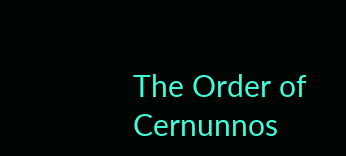The Order of Cernunnos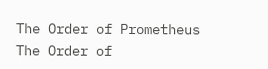The Order of Prometheus
The Order of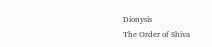Dionysis
The Order of Shiva